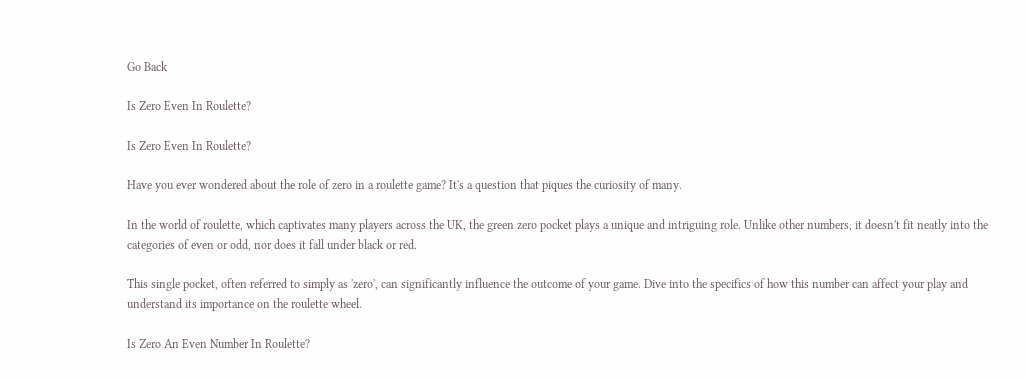Go Back

Is Zero Even In Roulette?

Is Zero Even In Roulette?

Have you ever wondered about the role of zero in a roulette game? It's a question that piques the curiosity of many.

In the world of roulette, which captivates many players across the UK, the green zero pocket plays a unique and intriguing role. Unlike other numbers, it doesn't fit neatly into the categories of even or odd, nor does it fall under black or red.

This single pocket, often referred to simply as 'zero', can significantly influence the outcome of your game. Dive into the specifics of how this number can affect your play and understand its importance on the roulette wheel.

Is Zero An Even Number In Roulette?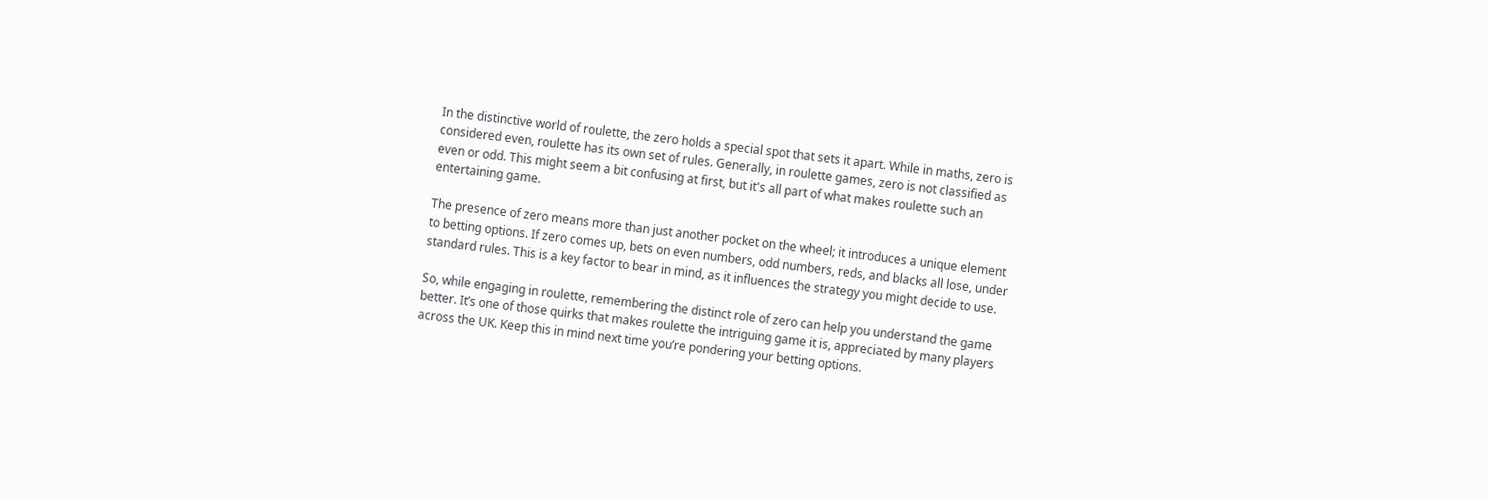In the distinctive world of roulette, the zero holds a special spot that sets it apart. While in maths, zero is considered even, roulette has its own set of rules. Generally, in roulette games, zero is not classified as even or odd. This might seem a bit confusing at first, but it's all part of what makes roulette such an entertaining game.

The presence of zero means more than just another pocket on the wheel; it introduces a unique element to betting options. If zero comes up, bets on even numbers, odd numbers, reds, and blacks all lose, under standard rules. This is a key factor to bear in mind, as it influences the strategy you might decide to use.

So, while engaging in roulette, remembering the distinct role of zero can help you understand the game better. It’s one of those quirks that makes roulette the intriguing game it is, appreciated by many players across the UK. Keep this in mind next time you’re pondering your betting options.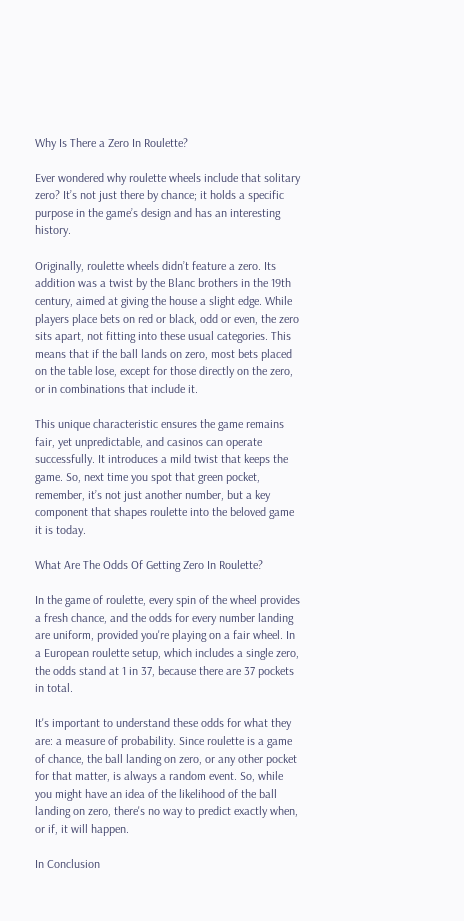Why Is There a Zero In Roulette?

Ever wondered why roulette wheels include that solitary zero? It’s not just there by chance; it holds a specific purpose in the game’s design and has an interesting history.

Originally, roulette wheels didn’t feature a zero. Its addition was a twist by the Blanc brothers in the 19th century, aimed at giving the house a slight edge. While players place bets on red or black, odd or even, the zero sits apart, not fitting into these usual categories. This means that if the ball lands on zero, most bets placed on the table lose, except for those directly on the zero, or in combinations that include it.

This unique characteristic ensures the game remains fair, yet unpredictable, and casinos can operate successfully. It introduces a mild twist that keeps the game. So, next time you spot that green pocket, remember, it’s not just another number, but a key component that shapes roulette into the beloved game it is today.

What Are The Odds Of Getting Zero In Roulette?

In the game of roulette, every spin of the wheel provides a fresh chance, and the odds for every number landing are uniform, provided you're playing on a fair wheel. In a European roulette setup, which includes a single zero, the odds stand at 1 in 37, because there are 37 pockets in total.

It's important to understand these odds for what they are: a measure of probability. Since roulette is a game of chance, the ball landing on zero, or any other pocket for that matter, is always a random event. So, while you might have an idea of the likelihood of the ball landing on zero, there's no way to predict exactly when, or if, it will happen.

In Conclusion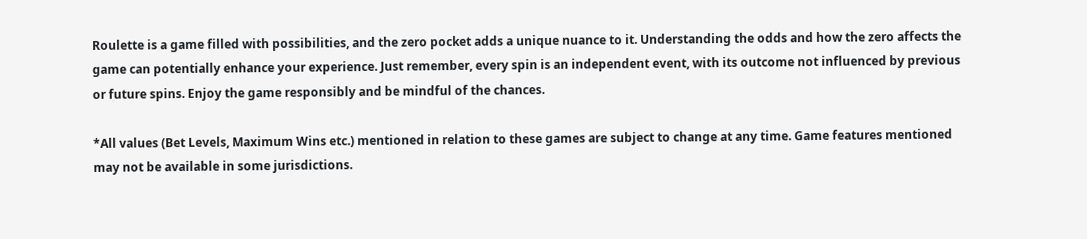Roulette is a game filled with possibilities, and the zero pocket adds a unique nuance to it. Understanding the odds and how the zero affects the game can potentially enhance your experience. Just remember, every spin is an independent event, with its outcome not influenced by previous or future spins. Enjoy the game responsibly and be mindful of the chances.

*All values (Bet Levels, Maximum Wins etc.) mentioned in relation to these games are subject to change at any time. Game features mentioned may not be available in some jurisdictions.